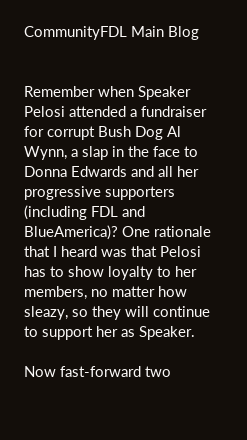CommunityFDL Main Blog


Remember when Speaker Pelosi attended a fundraiser for corrupt Bush Dog Al Wynn, a slap in the face to Donna Edwards and all her progressive supporters (including FDL and BlueAmerica)? One rationale that I heard was that Pelosi has to show loyalty to her members, no matter how sleazy, so they will continue to support her as Speaker.

Now fast-forward two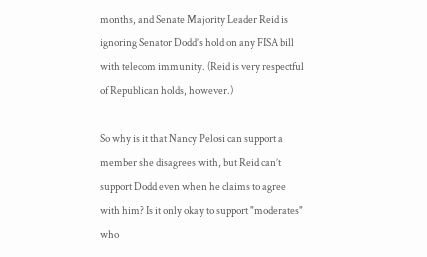months, and Senate Majority Leader Reid is ignoring Senator Dodd’s hold on any FISA bill with telecom immunity. (Reid is very respectful of Republican holds, however.)

So why is it that Nancy Pelosi can support a member she disagrees with, but Reid can’t support Dodd even when he claims to agree with him? Is it only okay to support "moderates" who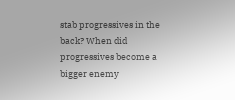stab progressives in the back? When did progressives become a bigger enemy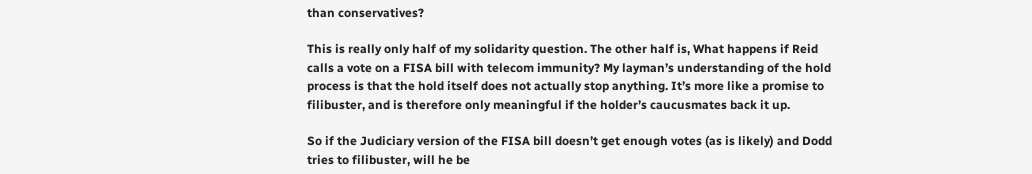than conservatives?

This is really only half of my solidarity question. The other half is, What happens if Reid calls a vote on a FISA bill with telecom immunity? My layman’s understanding of the hold process is that the hold itself does not actually stop anything. It’s more like a promise to filibuster, and is therefore only meaningful if the holder’s caucusmates back it up.

So if the Judiciary version of the FISA bill doesn’t get enough votes (as is likely) and Dodd tries to filibuster, will he be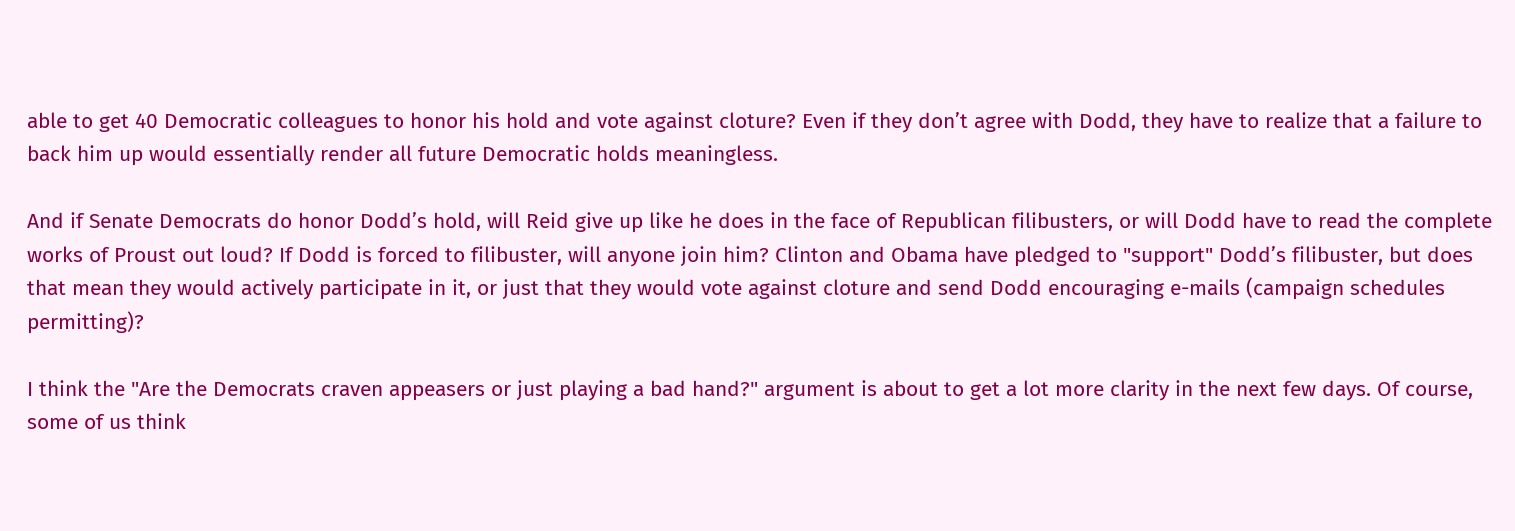able to get 40 Democratic colleagues to honor his hold and vote against cloture? Even if they don’t agree with Dodd, they have to realize that a failure to back him up would essentially render all future Democratic holds meaningless.

And if Senate Democrats do honor Dodd’s hold, will Reid give up like he does in the face of Republican filibusters, or will Dodd have to read the complete works of Proust out loud? If Dodd is forced to filibuster, will anyone join him? Clinton and Obama have pledged to "support" Dodd’s filibuster, but does that mean they would actively participate in it, or just that they would vote against cloture and send Dodd encouraging e-mails (campaign schedules permitting)?

I think the "Are the Democrats craven appeasers or just playing a bad hand?" argument is about to get a lot more clarity in the next few days. Of course, some of us think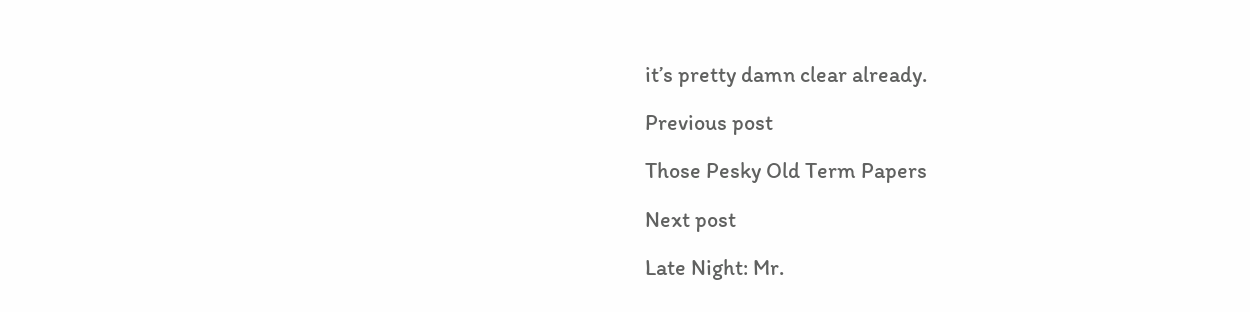it’s pretty damn clear already.

Previous post

Those Pesky Old Term Papers

Next post

Late Night: Mr.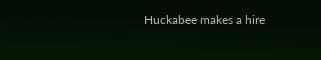Huckabee makes a hire